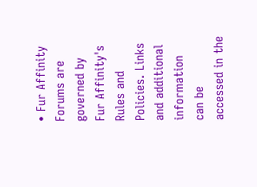• Fur Affinity Forums are governed by Fur Affinity's Rules and Policies. Links and additional information can be accessed in the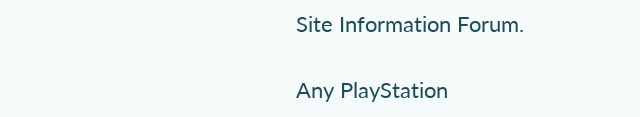Site Information Forum.

Any PlayStation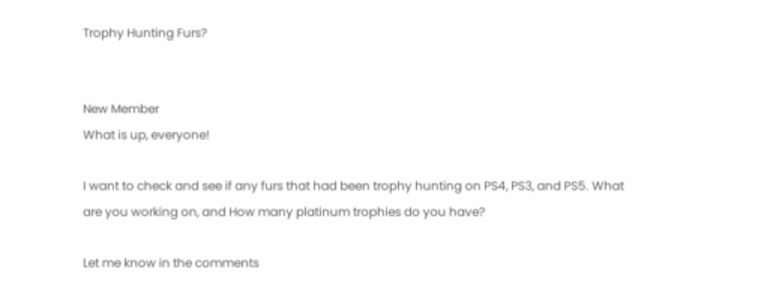Trophy Hunting Furs?


New Member
What is up, everyone!

I want to check and see if any furs that had been trophy hunting on PS4, PS3, and PS5. What are you working on, and How many platinum trophies do you have?

Let me know in the comments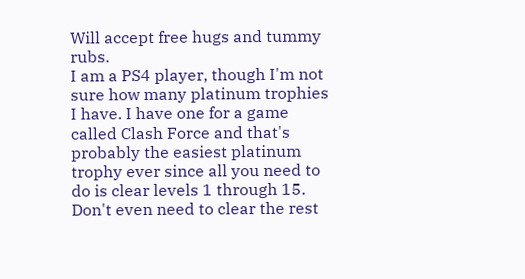Will accept free hugs and tummy rubs.
I am a PS4 player, though I'm not sure how many platinum trophies I have. I have one for a game called Clash Force and that's probably the easiest platinum trophy ever since all you need to do is clear levels 1 through 15. Don't even need to clear the rest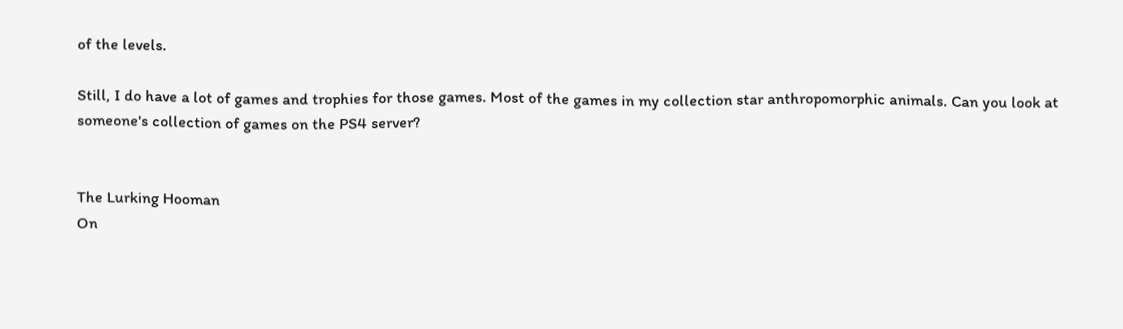of the levels.

Still, I do have a lot of games and trophies for those games. Most of the games in my collection star anthropomorphic animals. Can you look at someone's collection of games on the PS4 server?


The Lurking Hooman
On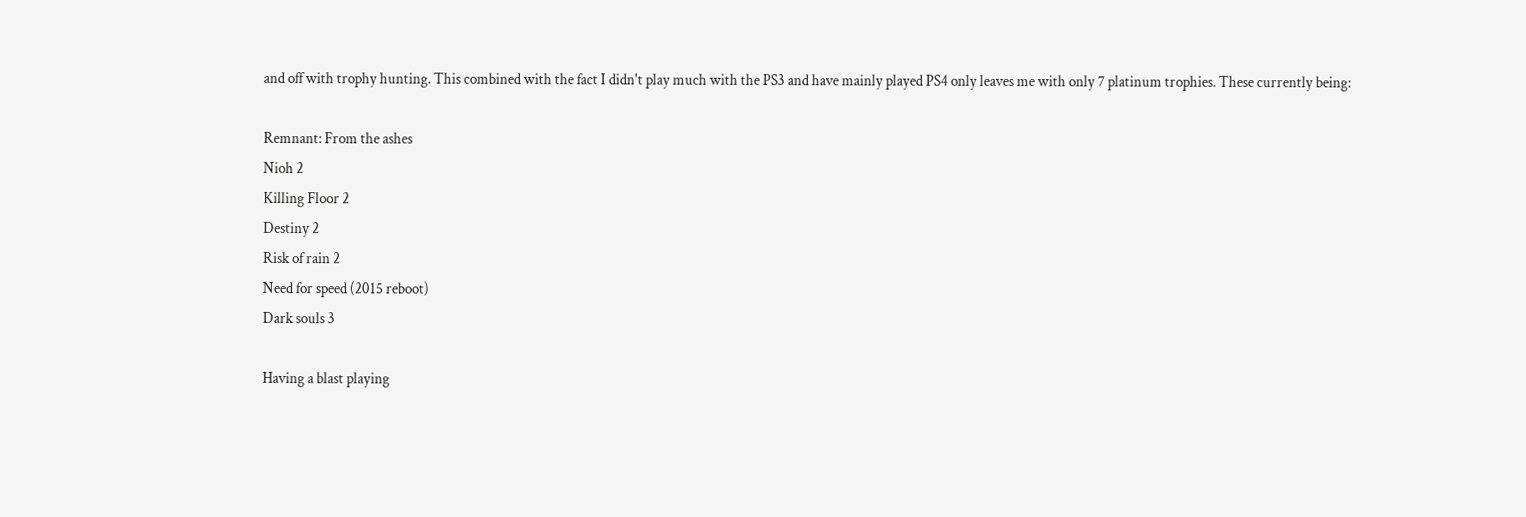and off with trophy hunting. This combined with the fact I didn't play much with the PS3 and have mainly played PS4 only leaves me with only 7 platinum trophies. These currently being:

Remnant: From the ashes
Nioh 2
Killing Floor 2
Destiny 2
Risk of rain 2
Need for speed (2015 reboot)
Dark souls 3

Having a blast playing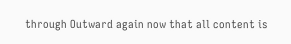through Outward again now that all content is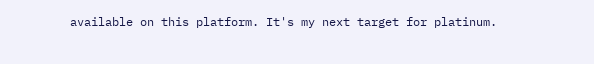available on this platform. It's my next target for platinum.